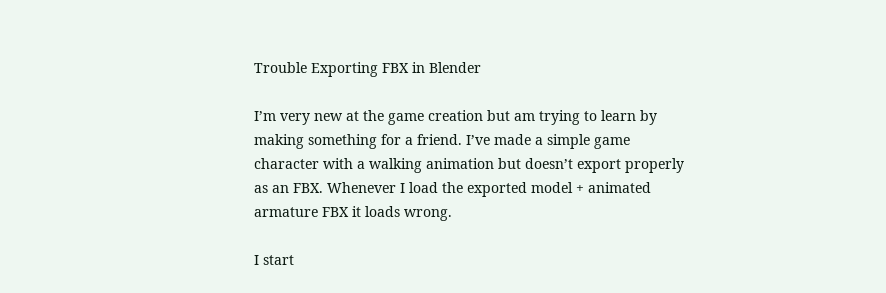Trouble Exporting FBX in Blender

I’m very new at the game creation but am trying to learn by making something for a friend. I’ve made a simple game character with a walking animation but doesn’t export properly as an FBX. Whenever I load the exported model + animated armature FBX it loads wrong.

I start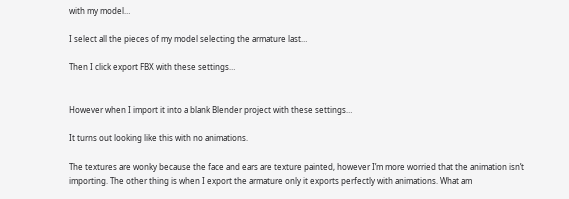with my model…

I select all the pieces of my model selecting the armature last…

Then I click export FBX with these settings…


However when I import it into a blank Blender project with these settings…

It turns out looking like this with no animations.

The textures are wonky because the face and ears are texture painted, however I’m more worried that the animation isn’t importing. The other thing is when I export the armature only it exports perfectly with animations. What am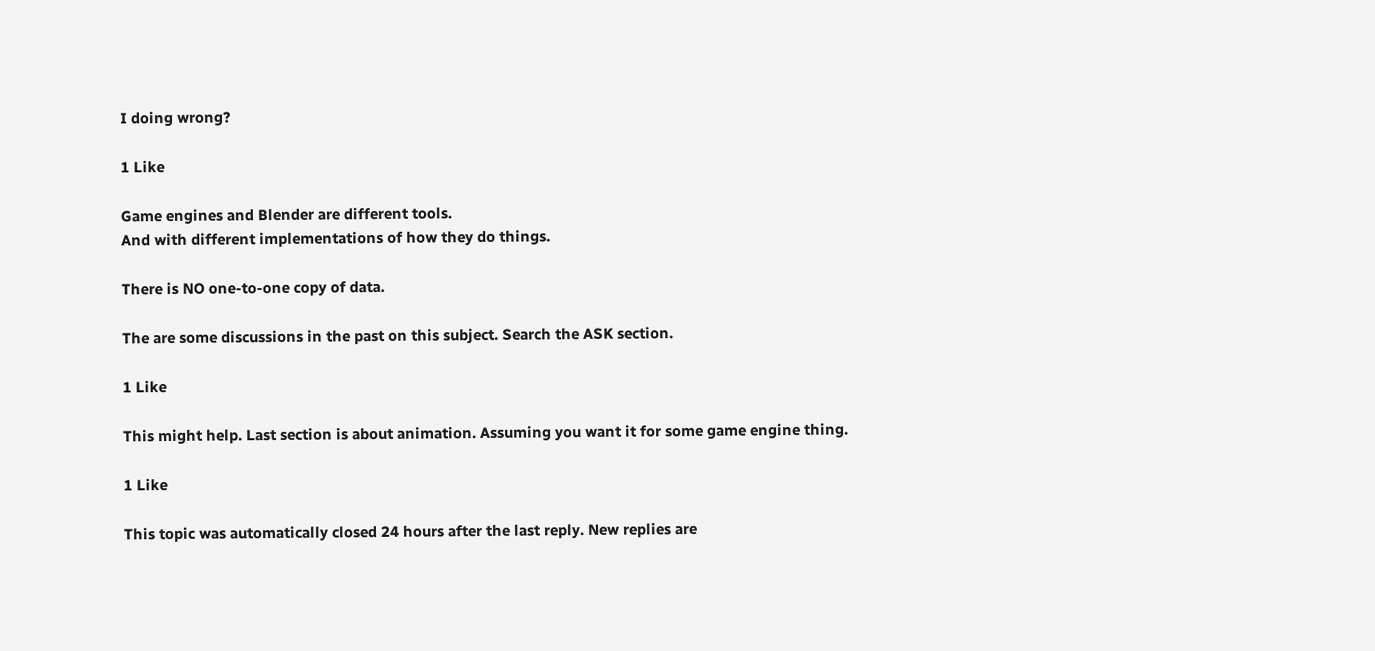I doing wrong?

1 Like

Game engines and Blender are different tools.
And with different implementations of how they do things.

There is NO one-to-one copy of data.

The are some discussions in the past on this subject. Search the ASK section.

1 Like

This might help. Last section is about animation. Assuming you want it for some game engine thing.

1 Like

This topic was automatically closed 24 hours after the last reply. New replies are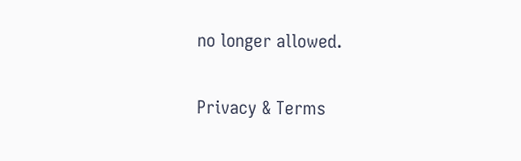no longer allowed.

Privacy & Terms